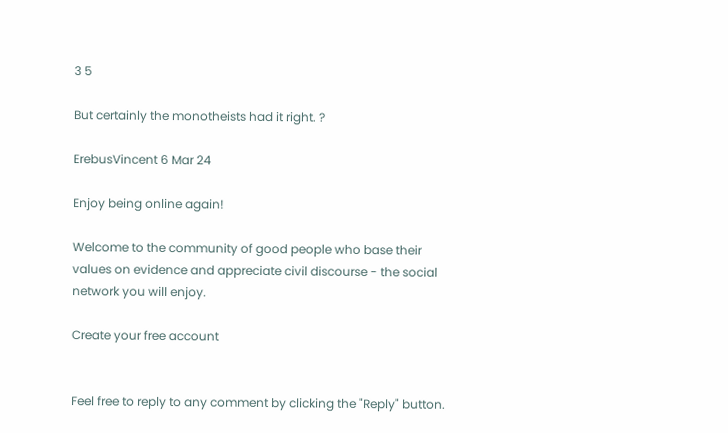3 5

But certainly the monotheists had it right. ?

ErebusVincent 6 Mar 24

Enjoy being online again!

Welcome to the community of good people who base their values on evidence and appreciate civil discourse - the social network you will enjoy.

Create your free account


Feel free to reply to any comment by clicking the "Reply" button.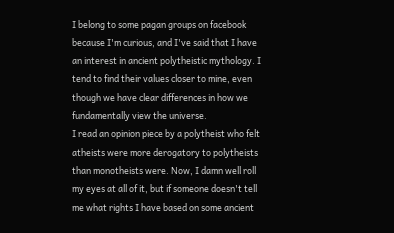I belong to some pagan groups on facebook because I'm curious, and I've said that I have an interest in ancient polytheistic mythology. I tend to find their values closer to mine, even though we have clear differences in how we fundamentally view the universe.
I read an opinion piece by a polytheist who felt atheists were more derogatory to polytheists than monotheists were. Now, I damn well roll my eyes at all of it, but if someone doesn't tell me what rights I have based on some ancient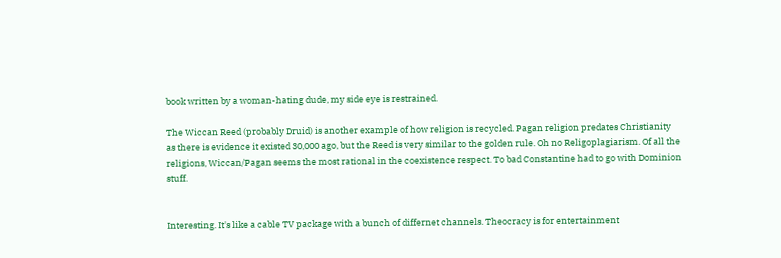book written by a woman-hating dude, my side eye is restrained.

The Wiccan Reed (probably Druid) is another example of how religion is recycled. Pagan religion predates Christianity as there is evidence it existed 30,000 ago, but the Reed is very similar to the golden rule. Oh no Religoplagiarism. Of all the religions, Wiccan/Pagan seems the most rational in the coexistence respect. To bad Constantine had to go with Dominion stuff.


Interesting. It's like a cable TV package with a bunch of differnet channels. Theocracy is for entertainment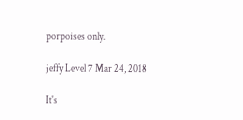porpoises only.

jeffy Level 7 Mar 24, 2018

It's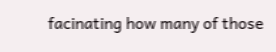facinating how many of those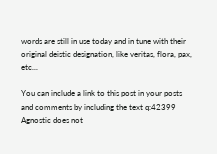words are still in use today and in tune with their original deistic designation, like veritas, flora, pax, etc...

You can include a link to this post in your posts and comments by including the text q:42399
Agnostic does not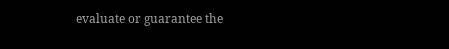evaluate or guarantee the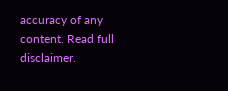accuracy of any content. Read full disclaimer.